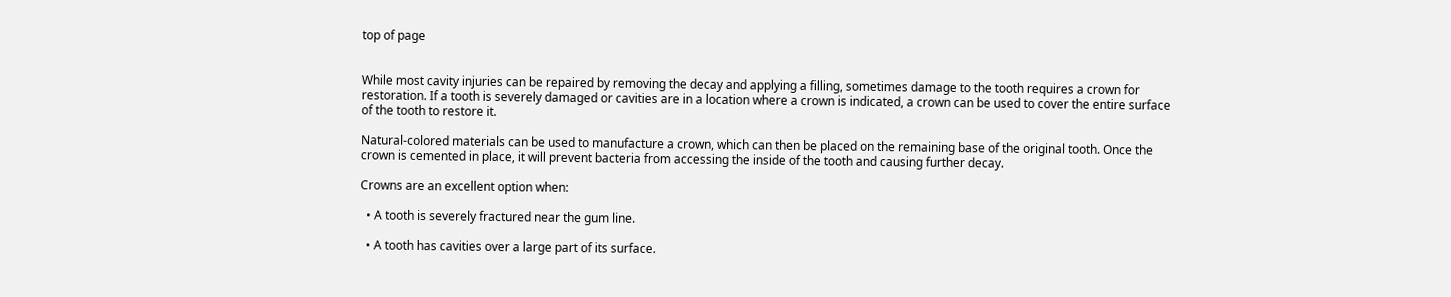top of page


While most cavity injuries can be repaired by removing the decay and applying a filling, sometimes damage to the tooth requires a crown for restoration. If a tooth is severely damaged or cavities are in a location where a crown is indicated, a crown can be used to cover the entire surface of the tooth to restore it.

Natural-colored materials can be used to manufacture a crown, which can then be placed on the remaining base of the original tooth. Once the crown is cemented in place, it will prevent bacteria from accessing the inside of the tooth and causing further decay.

Crowns are an excellent option when:

  • A tooth is severely fractured near the gum line.

  • A tooth has cavities over a large part of its surface.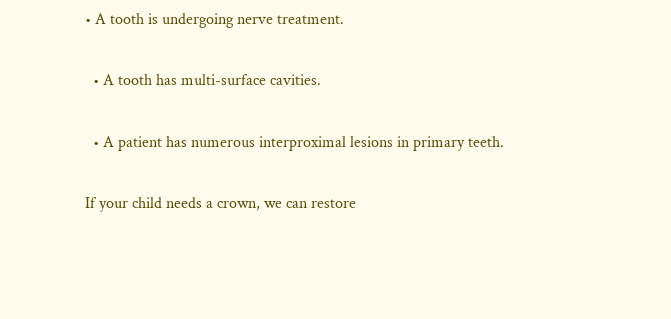• A tooth is undergoing nerve treatment.

  • A tooth has multi-surface cavities.

  • A patient has numerous interproximal lesions in primary teeth.

If your child needs a crown, we can restore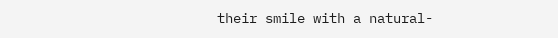their smile with a natural-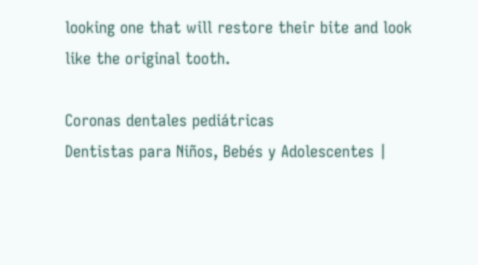looking one that will restore their bite and look like the original tooth.

Coronas dentales pediátricas
Dentistas para Niños, Bebés y Adolescentes |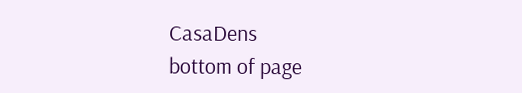CasaDens
bottom of page